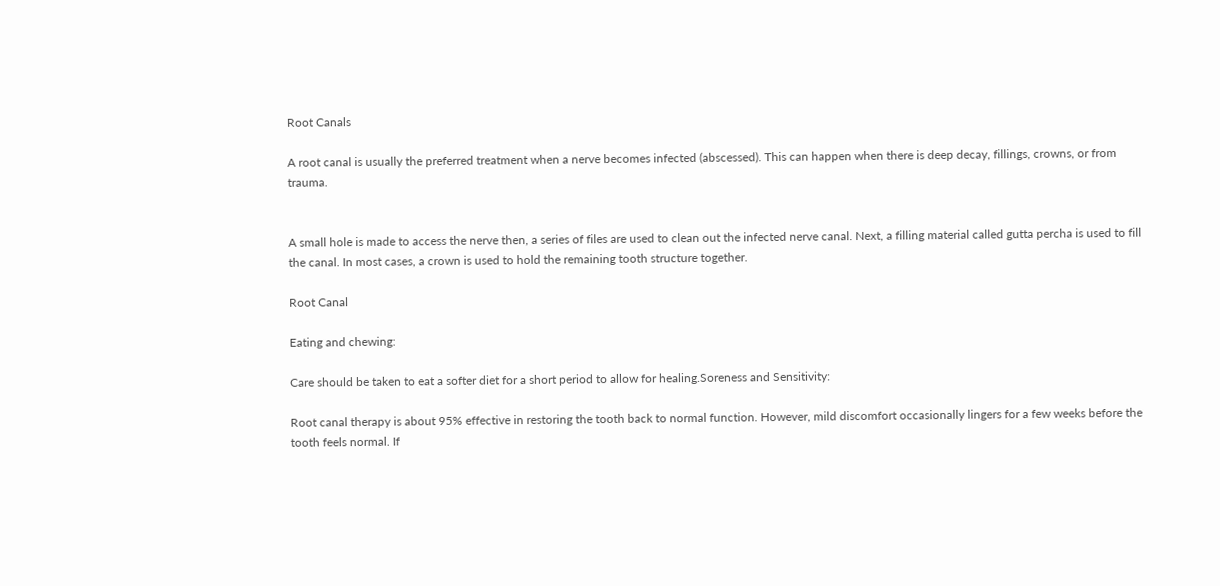Root Canals

A root canal is usually the preferred treatment when a nerve becomes infected (abscessed). This can happen when there is deep decay, fillings, crowns, or from trauma.


A small hole is made to access the nerve then, a series of files are used to clean out the infected nerve canal. Next, a filling material called gutta percha is used to fill the canal. In most cases, a crown is used to hold the remaining tooth structure together.

Root Canal

Eating and chewing:

Care should be taken to eat a softer diet for a short period to allow for healing.Soreness and Sensitivity:

Root canal therapy is about 95% effective in restoring the tooth back to normal function. However, mild discomfort occasionally lingers for a few weeks before the tooth feels normal. If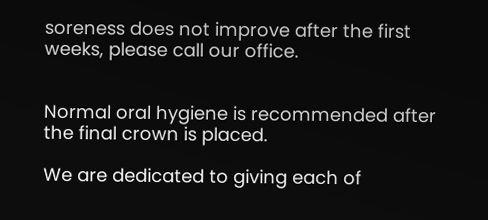soreness does not improve after the first weeks, please call our office.


Normal oral hygiene is recommended after the final crown is placed.

We are dedicated to giving each of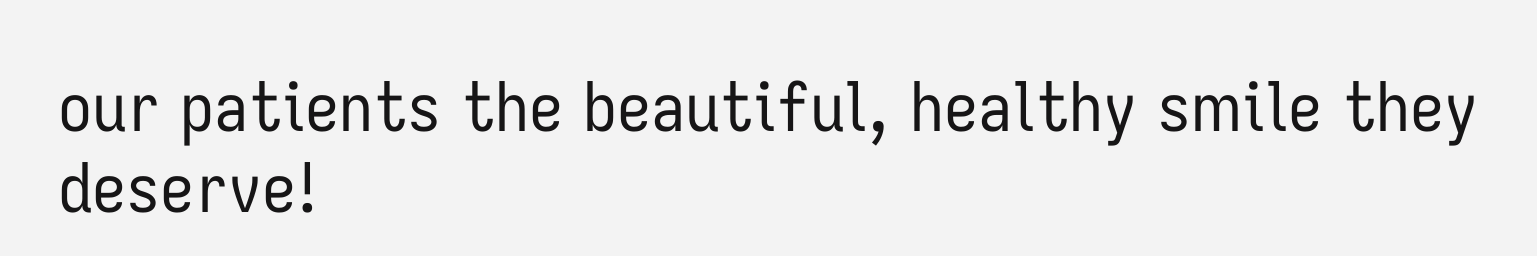our patients the beautiful, healthy smile they deserve!